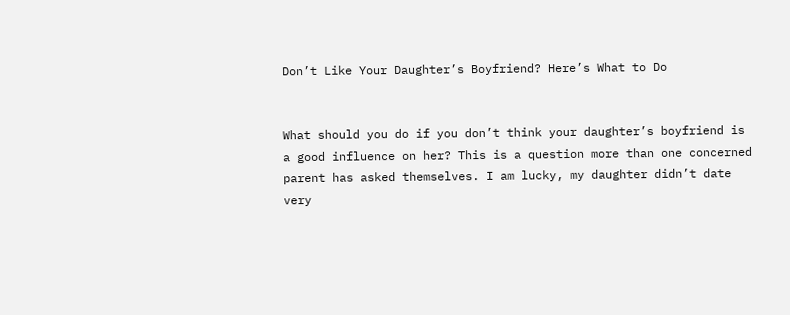Don’t Like Your Daughter’s Boyfriend? Here’s What to Do


What should you do if you don’t think your daughter’s boyfriend is a good influence on her? This is a question more than one concerned parent has asked themselves. I am lucky, my daughter didn’t date very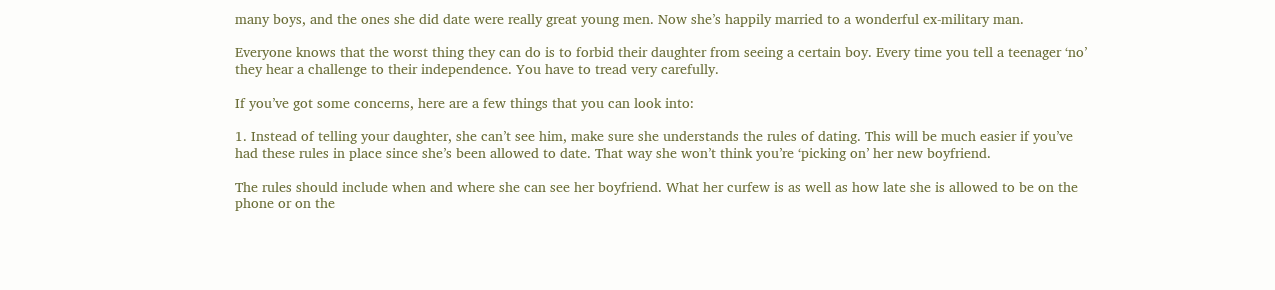many boys, and the ones she did date were really great young men. Now she’s happily married to a wonderful ex-military man.

Everyone knows that the worst thing they can do is to forbid their daughter from seeing a certain boy. Every time you tell a teenager ‘no’ they hear a challenge to their independence. You have to tread very carefully.

If you’ve got some concerns, here are a few things that you can look into:

1. Instead of telling your daughter, she can’t see him, make sure she understands the rules of dating. This will be much easier if you’ve had these rules in place since she’s been allowed to date. That way she won’t think you’re ‘picking on’ her new boyfriend.

The rules should include when and where she can see her boyfriend. What her curfew is as well as how late she is allowed to be on the phone or on the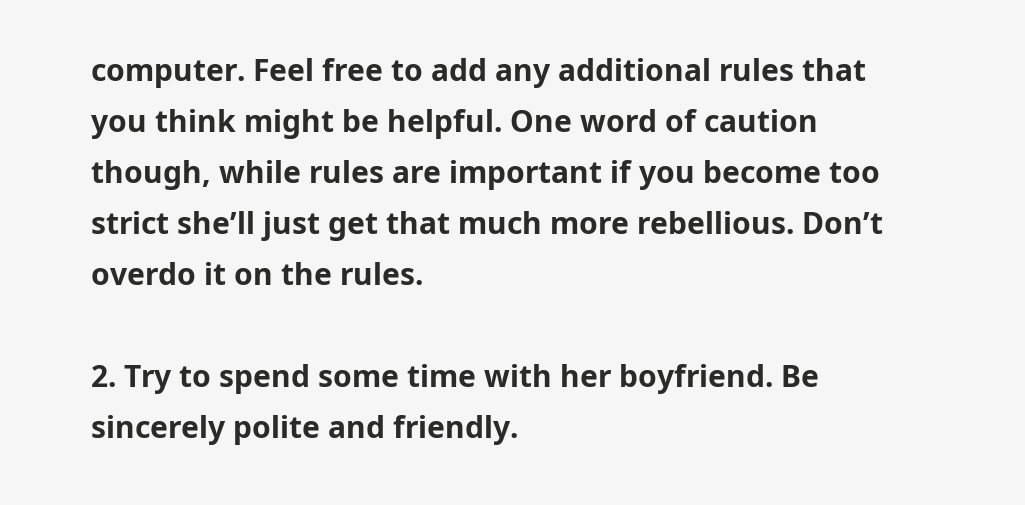computer. Feel free to add any additional rules that you think might be helpful. One word of caution though, while rules are important if you become too strict she’ll just get that much more rebellious. Don’t overdo it on the rules.

2. Try to spend some time with her boyfriend. Be sincerely polite and friendly.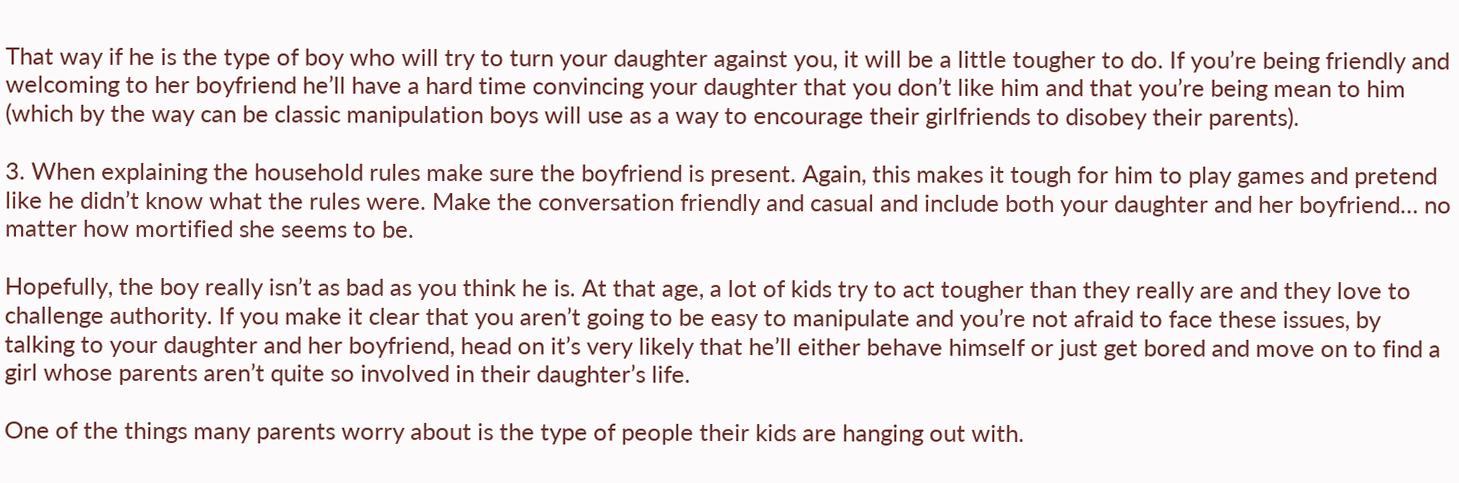That way if he is the type of boy who will try to turn your daughter against you, it will be a little tougher to do. If you’re being friendly and welcoming to her boyfriend he’ll have a hard time convincing your daughter that you don’t like him and that you’re being mean to him (which by the way can be classic manipulation boys will use as a way to encourage their girlfriends to disobey their parents).

3. When explaining the household rules make sure the boyfriend is present. Again, this makes it tough for him to play games and pretend like he didn’t know what the rules were. Make the conversation friendly and casual and include both your daughter and her boyfriend… no matter how mortified she seems to be.

Hopefully, the boy really isn’t as bad as you think he is. At that age, a lot of kids try to act tougher than they really are and they love to challenge authority. If you make it clear that you aren’t going to be easy to manipulate and you’re not afraid to face these issues, by talking to your daughter and her boyfriend, head on it’s very likely that he’ll either behave himself or just get bored and move on to find a girl whose parents aren’t quite so involved in their daughter’s life.

One of the things many parents worry about is the type of people their kids are hanging out with.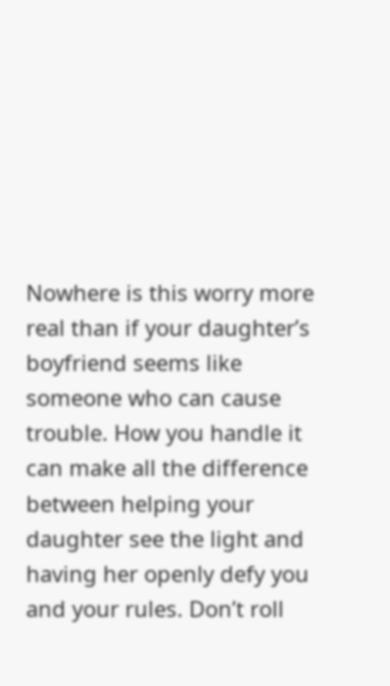Nowhere is this worry more real than if your daughter’s boyfriend seems like someone who can cause trouble. How you handle it can make all the difference between helping your daughter see the light and having her openly defy you and your rules. Don’t roll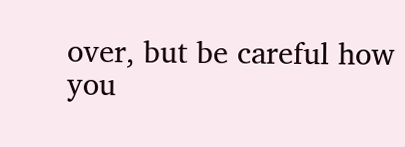over, but be careful how you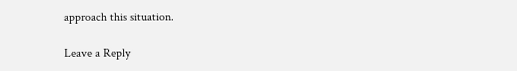approach this situation.

Leave a Reply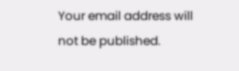Your email address will not be published.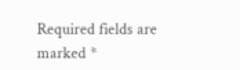Required fields are marked *